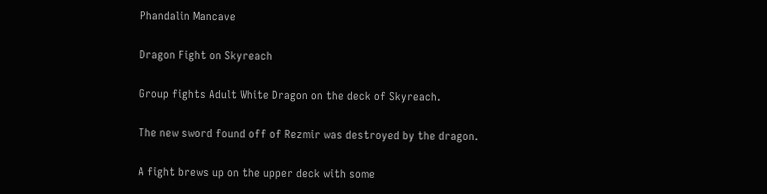Phandalin Mancave

Dragon Fight on Skyreach

Group fights Adult White Dragon on the deck of Skyreach.

The new sword found off of Rezmir was destroyed by the dragon.

A fight brews up on the upper deck with some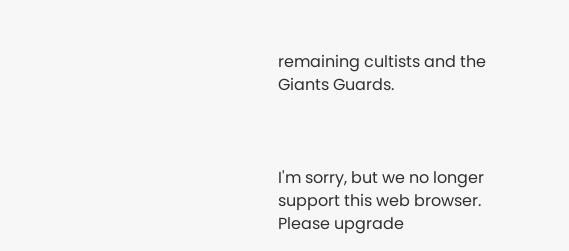remaining cultists and the Giants Guards.



I'm sorry, but we no longer support this web browser. Please upgrade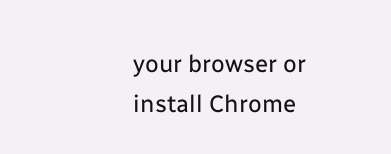your browser or install Chrome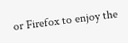or Firefox to enjoy the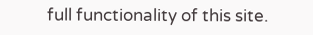full functionality of this site.